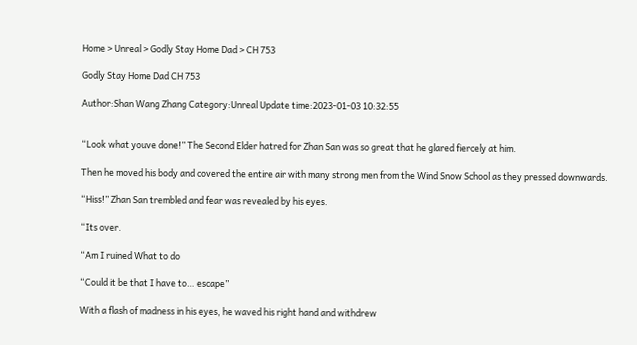Home > Unreal > Godly Stay Home Dad > CH 753

Godly Stay Home Dad CH 753

Author:Shan Wang Zhang Category:Unreal Update time:2023-01-03 10:32:55


“Look what youve done!” The Second Elder hatred for Zhan San was so great that he glared fiercely at him.

Then he moved his body and covered the entire air with many strong men from the Wind Snow School as they pressed downwards.

“Hiss!” Zhan San trembled and fear was revealed by his eyes.

“Its over.

“Am I ruined What to do

“Could it be that I have to… escape”

With a flash of madness in his eyes, he waved his right hand and withdrew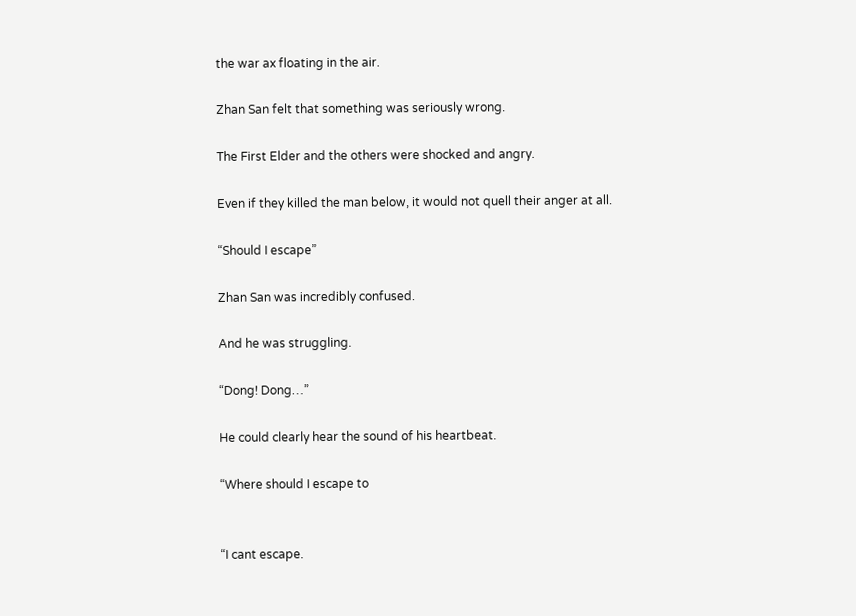the war ax floating in the air.

Zhan San felt that something was seriously wrong.

The First Elder and the others were shocked and angry.

Even if they killed the man below, it would not quell their anger at all.

“Should I escape”

Zhan San was incredibly confused.

And he was struggling.

“Dong! Dong…”

He could clearly hear the sound of his heartbeat.

“Where should I escape to


“I cant escape.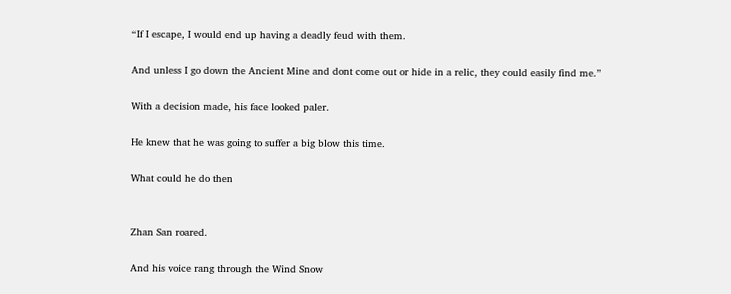“If I escape, I would end up having a deadly feud with them.

And unless I go down the Ancient Mine and dont come out or hide in a relic, they could easily find me.”

With a decision made, his face looked paler.

He knew that he was going to suffer a big blow this time.

What could he do then


Zhan San roared.

And his voice rang through the Wind Snow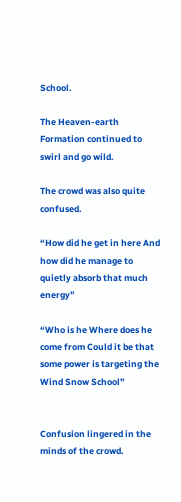School.

The Heaven-earth Formation continued to swirl and go wild.

The crowd was also quite confused.

“How did he get in here And how did he manage to quietly absorb that much energy”

“Who is he Where does he come from Could it be that some power is targeting the Wind Snow School”


Confusion lingered in the minds of the crowd.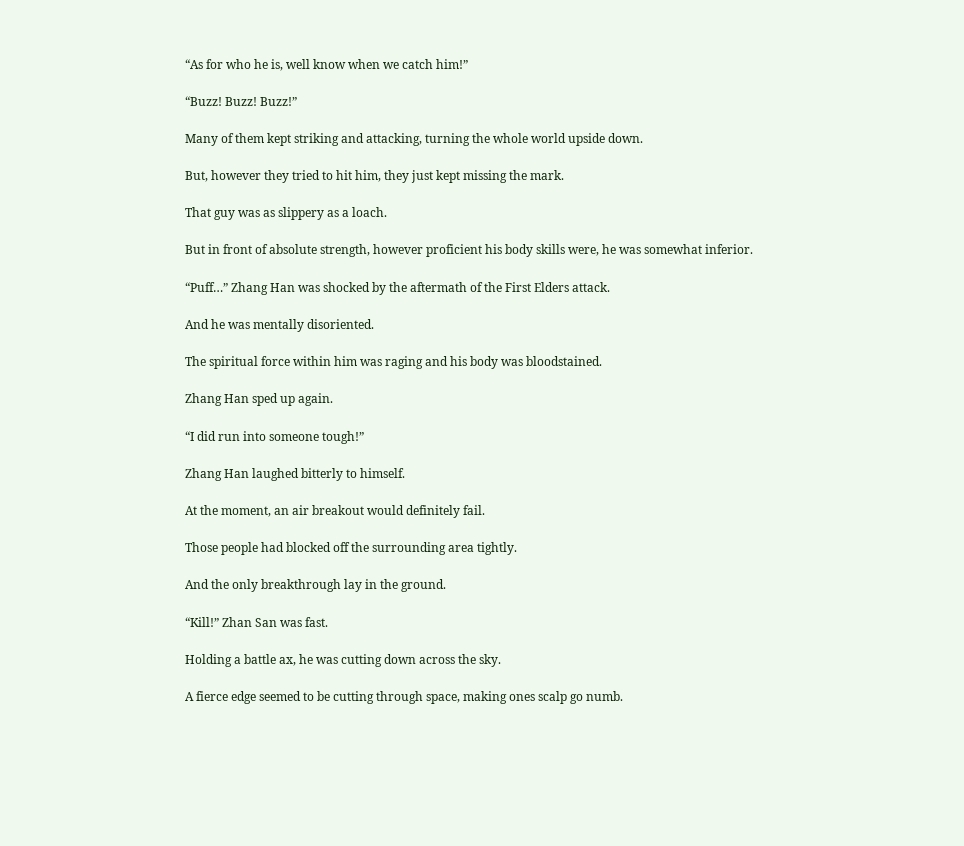“As for who he is, well know when we catch him!”

“Buzz! Buzz! Buzz!”

Many of them kept striking and attacking, turning the whole world upside down.

But, however they tried to hit him, they just kept missing the mark.

That guy was as slippery as a loach.

But in front of absolute strength, however proficient his body skills were, he was somewhat inferior.

“Puff…” Zhang Han was shocked by the aftermath of the First Elders attack.

And he was mentally disoriented.

The spiritual force within him was raging and his body was bloodstained.

Zhang Han sped up again.

“I did run into someone tough!”

Zhang Han laughed bitterly to himself.

At the moment, an air breakout would definitely fail.

Those people had blocked off the surrounding area tightly.

And the only breakthrough lay in the ground.

“Kill!” Zhan San was fast.

Holding a battle ax, he was cutting down across the sky.

A fierce edge seemed to be cutting through space, making ones scalp go numb.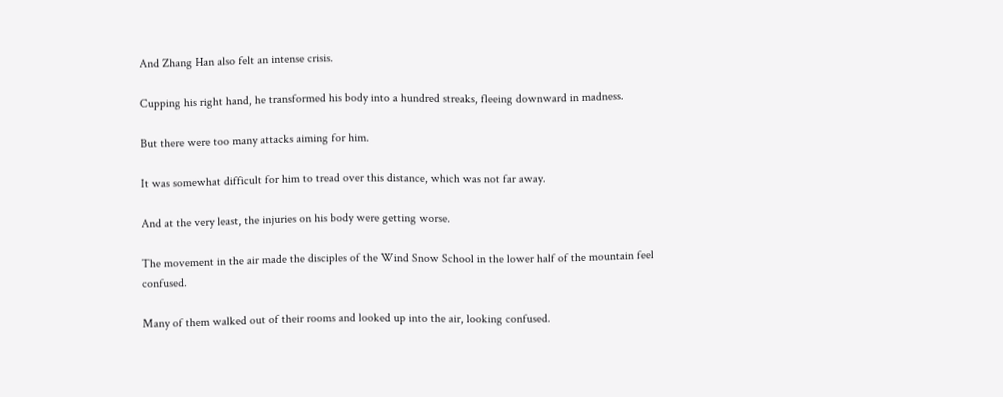And Zhang Han also felt an intense crisis.

Cupping his right hand, he transformed his body into a hundred streaks, fleeing downward in madness.

But there were too many attacks aiming for him.

It was somewhat difficult for him to tread over this distance, which was not far away.

And at the very least, the injuries on his body were getting worse.

The movement in the air made the disciples of the Wind Snow School in the lower half of the mountain feel confused.

Many of them walked out of their rooms and looked up into the air, looking confused.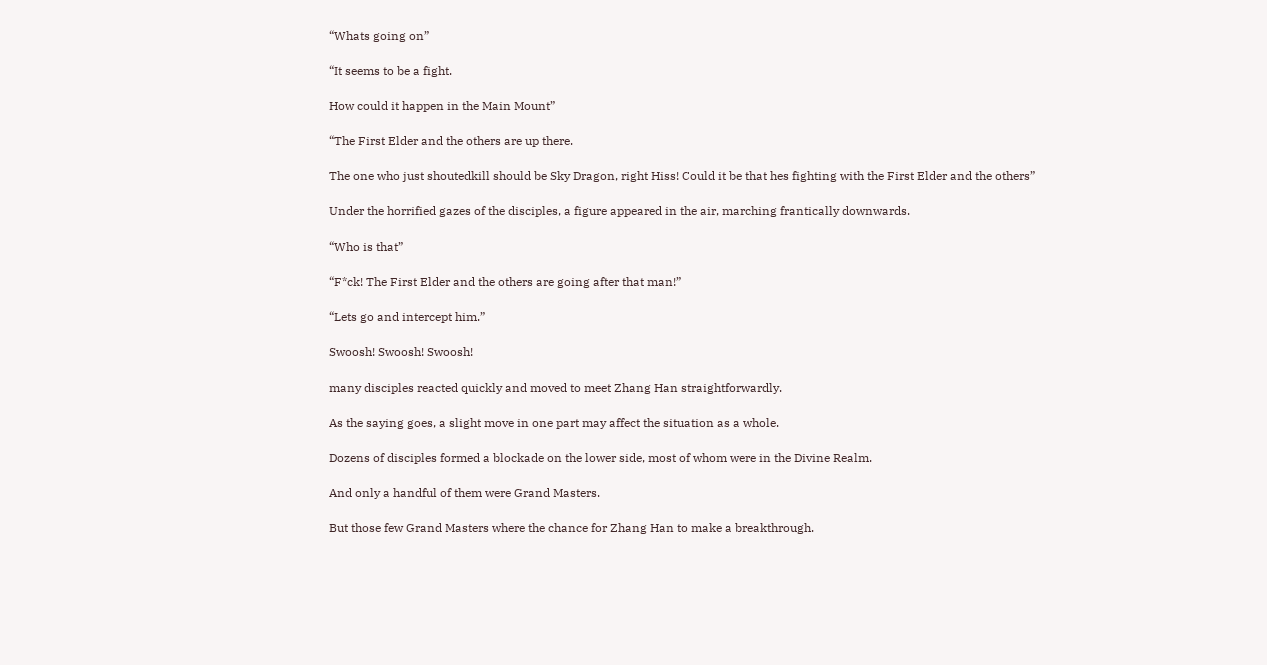“Whats going on”

“It seems to be a fight.

How could it happen in the Main Mount”

“The First Elder and the others are up there.

The one who just shoutedkill should be Sky Dragon, right Hiss! Could it be that hes fighting with the First Elder and the others”

Under the horrified gazes of the disciples, a figure appeared in the air, marching frantically downwards.

“Who is that”

“F*ck! The First Elder and the others are going after that man!”

“Lets go and intercept him.”

Swoosh! Swoosh! Swoosh!

many disciples reacted quickly and moved to meet Zhang Han straightforwardly.

As the saying goes, a slight move in one part may affect the situation as a whole.

Dozens of disciples formed a blockade on the lower side, most of whom were in the Divine Realm.

And only a handful of them were Grand Masters.

But those few Grand Masters where the chance for Zhang Han to make a breakthrough.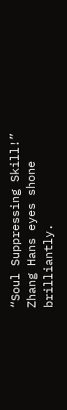“Soul Suppressing Skill!” Zhang Hans eyes shone brilliantly.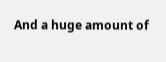And a huge amount of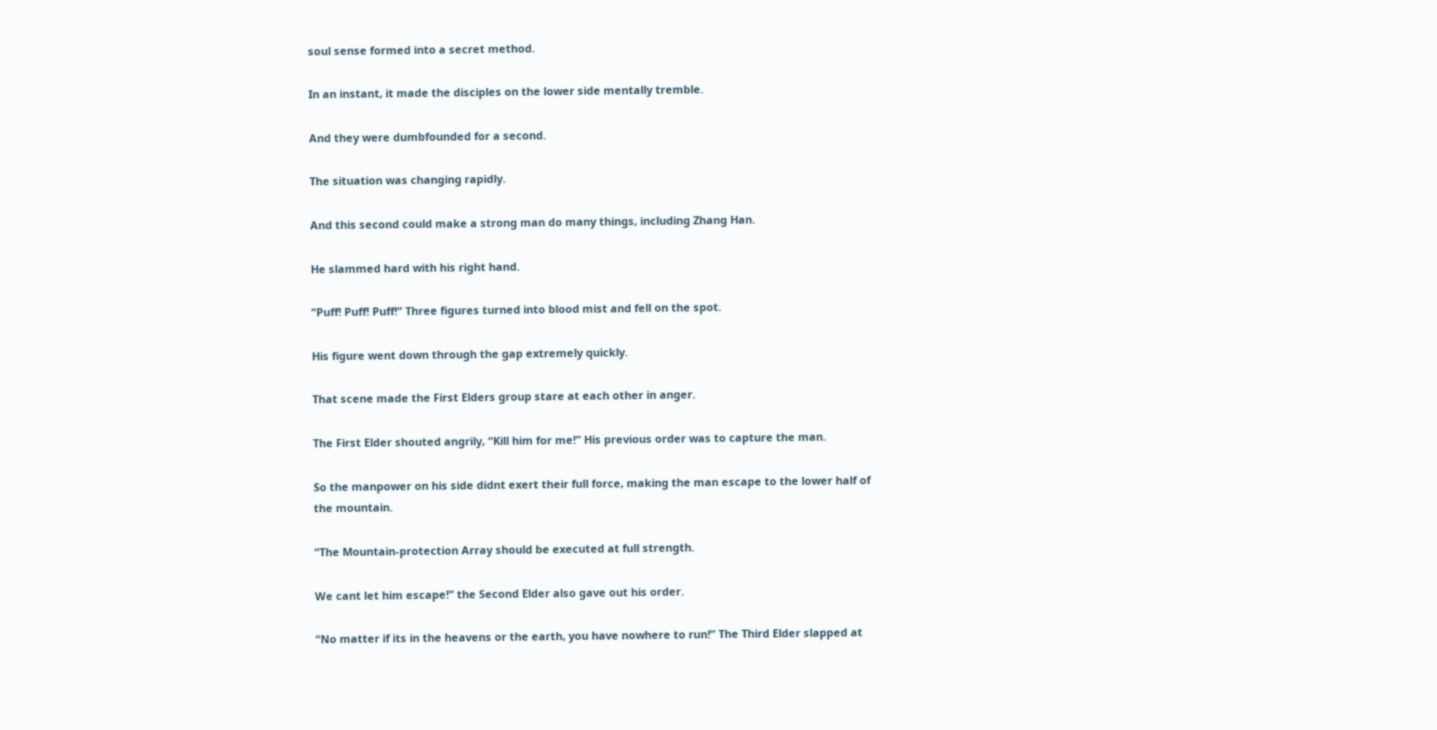soul sense formed into a secret method.

In an instant, it made the disciples on the lower side mentally tremble.

And they were dumbfounded for a second.

The situation was changing rapidly.

And this second could make a strong man do many things, including Zhang Han.

He slammed hard with his right hand.

“Puff! Puff! Puff!” Three figures turned into blood mist and fell on the spot.

His figure went down through the gap extremely quickly.

That scene made the First Elders group stare at each other in anger.

The First Elder shouted angrily, “Kill him for me!” His previous order was to capture the man.

So the manpower on his side didnt exert their full force, making the man escape to the lower half of the mountain.

“The Mountain-protection Array should be executed at full strength.

We cant let him escape!” the Second Elder also gave out his order.

“No matter if its in the heavens or the earth, you have nowhere to run!” The Third Elder slapped at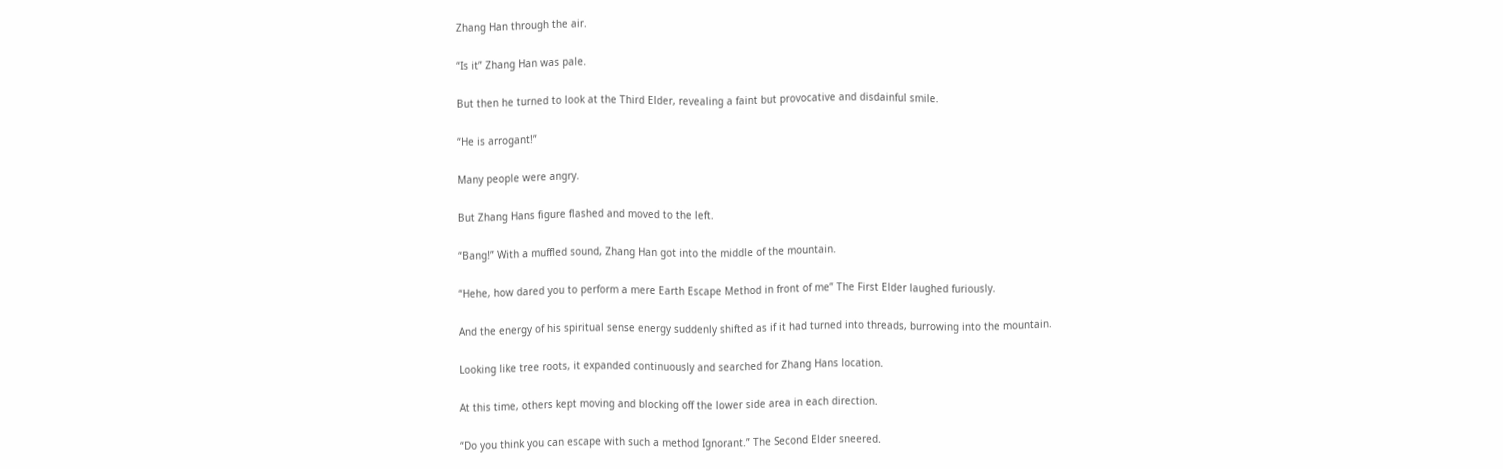Zhang Han through the air.

“Is it” Zhang Han was pale.

But then he turned to look at the Third Elder, revealing a faint but provocative and disdainful smile.

“He is arrogant!”

Many people were angry.

But Zhang Hans figure flashed and moved to the left.

“Bang!” With a muffled sound, Zhang Han got into the middle of the mountain.

“Hehe, how dared you to perform a mere Earth Escape Method in front of me” The First Elder laughed furiously.

And the energy of his spiritual sense energy suddenly shifted as if it had turned into threads, burrowing into the mountain.

Looking like tree roots, it expanded continuously and searched for Zhang Hans location.

At this time, others kept moving and blocking off the lower side area in each direction.

“Do you think you can escape with such a method Ignorant.” The Second Elder sneered.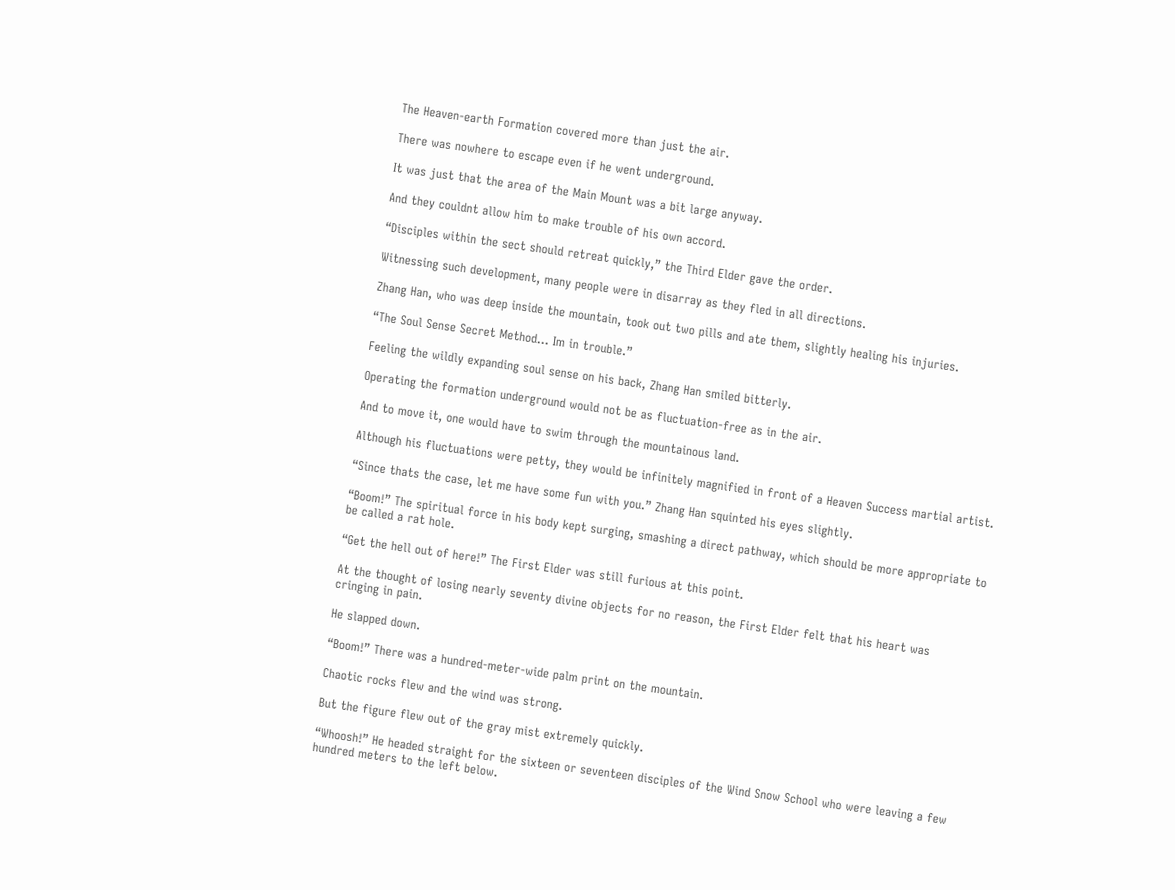The Heaven-earth Formation covered more than just the air.

There was nowhere to escape even if he went underground.

It was just that the area of the Main Mount was a bit large anyway.

And they couldnt allow him to make trouble of his own accord.

“Disciples within the sect should retreat quickly,” the Third Elder gave the order.

Witnessing such development, many people were in disarray as they fled in all directions.

Zhang Han, who was deep inside the mountain, took out two pills and ate them, slightly healing his injuries.

“The Soul Sense Secret Method… Im in trouble.”

Feeling the wildly expanding soul sense on his back, Zhang Han smiled bitterly.

Operating the formation underground would not be as fluctuation-free as in the air.

And to move it, one would have to swim through the mountainous land.

Although his fluctuations were petty, they would be infinitely magnified in front of a Heaven Success martial artist.

“Since thats the case, let me have some fun with you.” Zhang Han squinted his eyes slightly.

“Boom!” The spiritual force in his body kept surging, smashing a direct pathway, which should be more appropriate to be called a rat hole.

“Get the hell out of here!” The First Elder was still furious at this point.

At the thought of losing nearly seventy divine objects for no reason, the First Elder felt that his heart was cringing in pain.

He slapped down.

“Boom!” There was a hundred-meter-wide palm print on the mountain.

Chaotic rocks flew and the wind was strong.

But the figure flew out of the gray mist extremely quickly.

“Whoosh!” He headed straight for the sixteen or seventeen disciples of the Wind Snow School who were leaving a few hundred meters to the left below.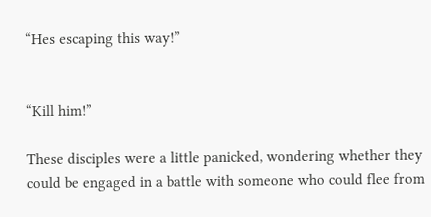“Hes escaping this way!”


“Kill him!”

These disciples were a little panicked, wondering whether they could be engaged in a battle with someone who could flee from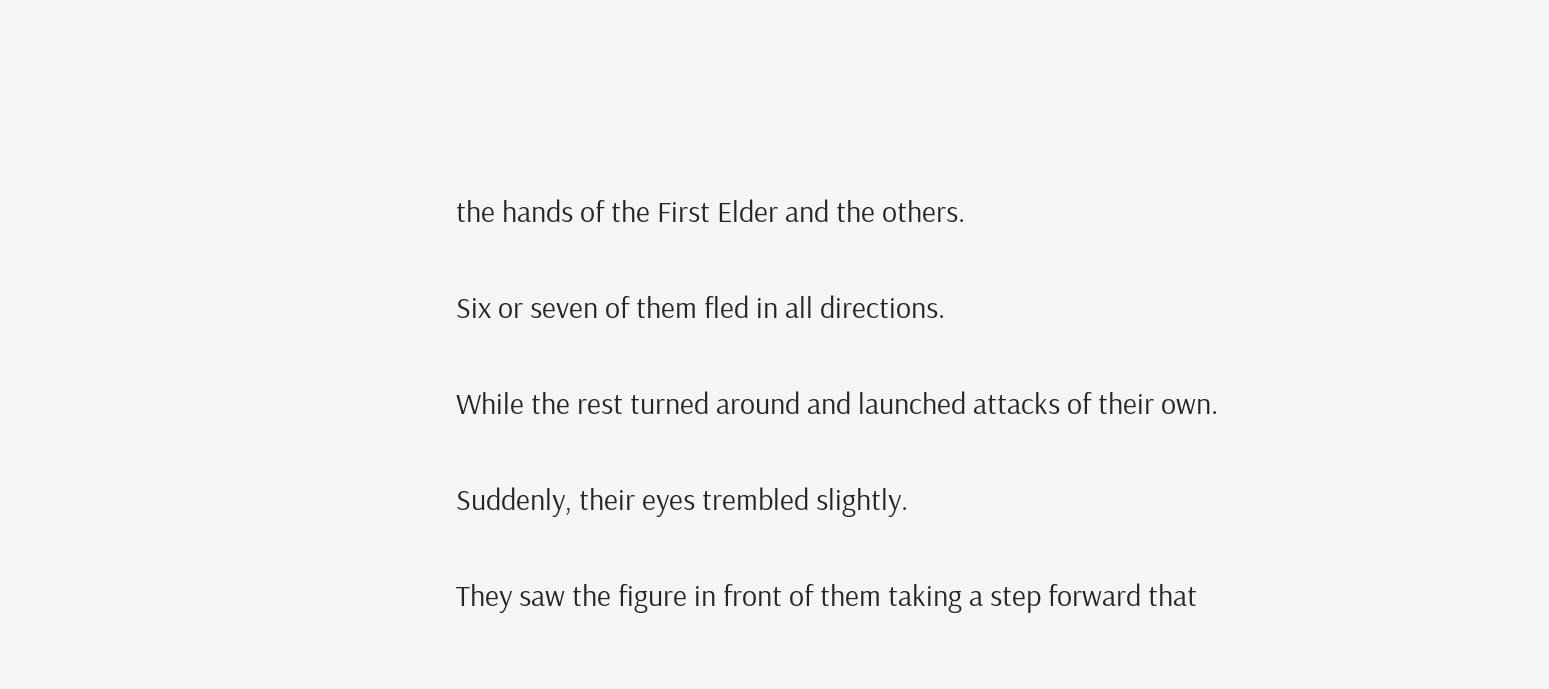the hands of the First Elder and the others.

Six or seven of them fled in all directions.

While the rest turned around and launched attacks of their own.

Suddenly, their eyes trembled slightly.

They saw the figure in front of them taking a step forward that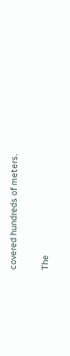covered hundreds of meters.

The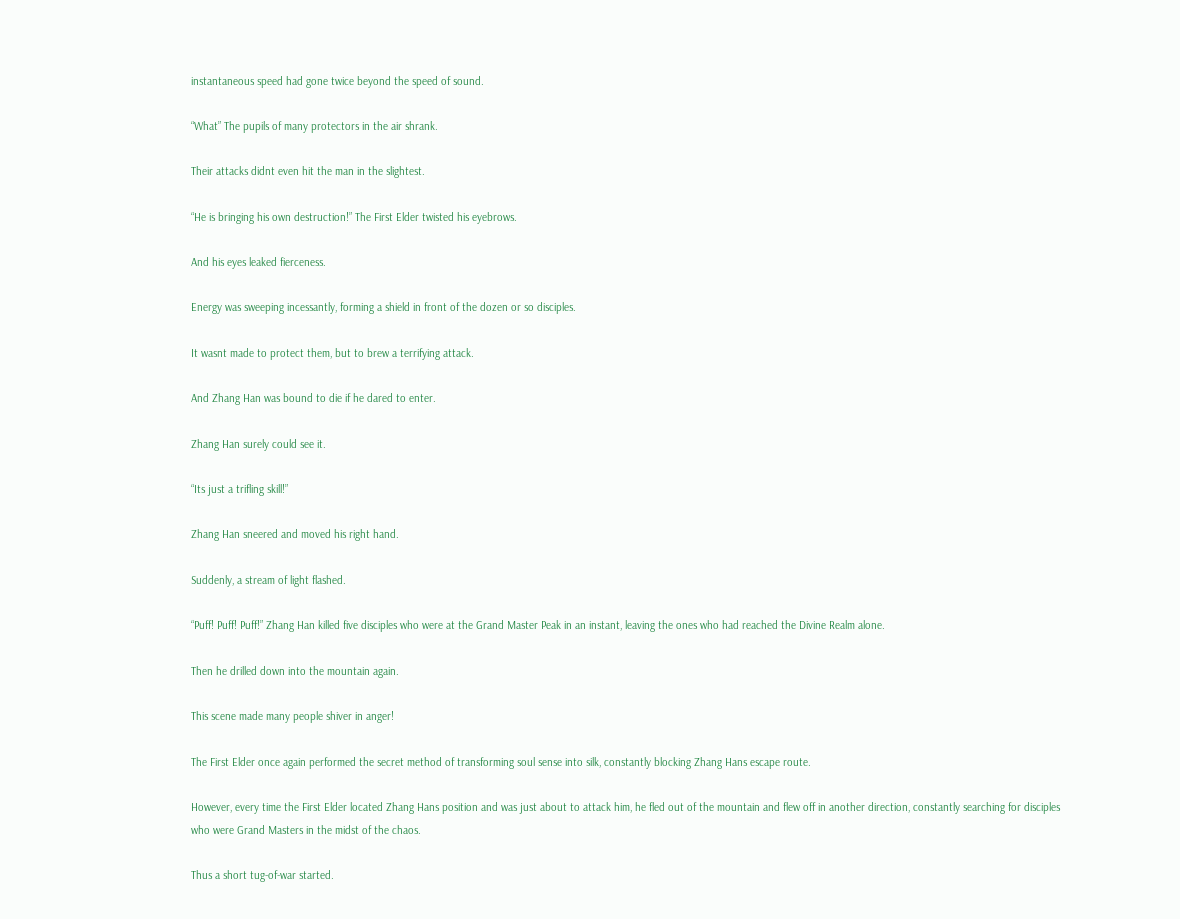instantaneous speed had gone twice beyond the speed of sound.

“What” The pupils of many protectors in the air shrank.

Their attacks didnt even hit the man in the slightest.

“He is bringing his own destruction!” The First Elder twisted his eyebrows.

And his eyes leaked fierceness.

Energy was sweeping incessantly, forming a shield in front of the dozen or so disciples.

It wasnt made to protect them, but to brew a terrifying attack.

And Zhang Han was bound to die if he dared to enter.

Zhang Han surely could see it.

“Its just a trifling skill!”

Zhang Han sneered and moved his right hand.

Suddenly, a stream of light flashed.

“Puff! Puff! Puff!” Zhang Han killed five disciples who were at the Grand Master Peak in an instant, leaving the ones who had reached the Divine Realm alone.

Then he drilled down into the mountain again.

This scene made many people shiver in anger!

The First Elder once again performed the secret method of transforming soul sense into silk, constantly blocking Zhang Hans escape route.

However, every time the First Elder located Zhang Hans position and was just about to attack him, he fled out of the mountain and flew off in another direction, constantly searching for disciples who were Grand Masters in the midst of the chaos.

Thus a short tug-of-war started.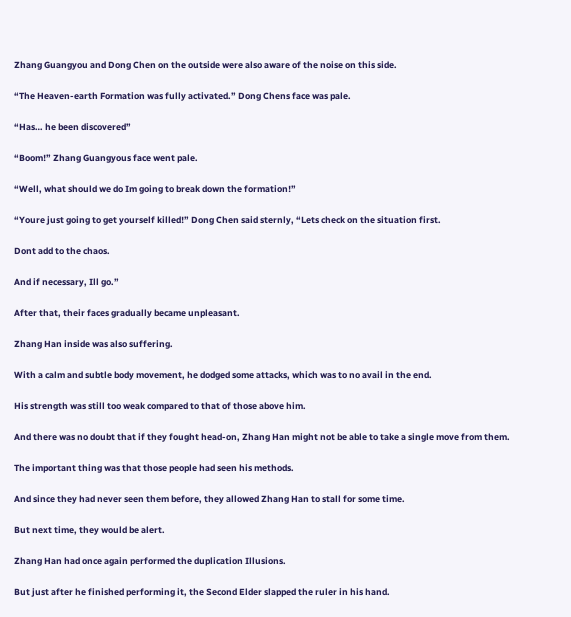Zhang Guangyou and Dong Chen on the outside were also aware of the noise on this side.

“The Heaven-earth Formation was fully activated.” Dong Chens face was pale.

“Has… he been discovered”

“Boom!” Zhang Guangyous face went pale.

“Well, what should we do Im going to break down the formation!”

“Youre just going to get yourself killed!” Dong Chen said sternly, “Lets check on the situation first.

Dont add to the chaos.

And if necessary, Ill go.”

After that, their faces gradually became unpleasant.

Zhang Han inside was also suffering.

With a calm and subtle body movement, he dodged some attacks, which was to no avail in the end.

His strength was still too weak compared to that of those above him.

And there was no doubt that if they fought head-on, Zhang Han might not be able to take a single move from them.

The important thing was that those people had seen his methods.

And since they had never seen them before, they allowed Zhang Han to stall for some time.

But next time, they would be alert.

Zhang Han had once again performed the duplication Illusions.

But just after he finished performing it, the Second Elder slapped the ruler in his hand.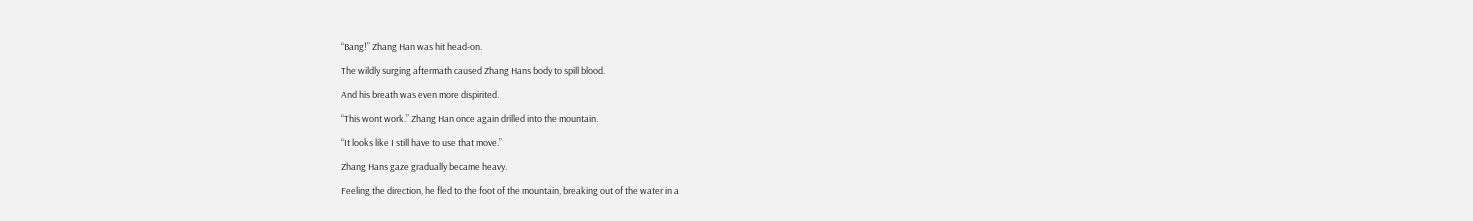“Bang!” Zhang Han was hit head-on.

The wildly surging aftermath caused Zhang Hans body to spill blood.

And his breath was even more dispirited.

“This wont work.” Zhang Han once again drilled into the mountain.

“It looks like I still have to use that move.”

Zhang Hans gaze gradually became heavy.

Feeling the direction, he fled to the foot of the mountain, breaking out of the water in a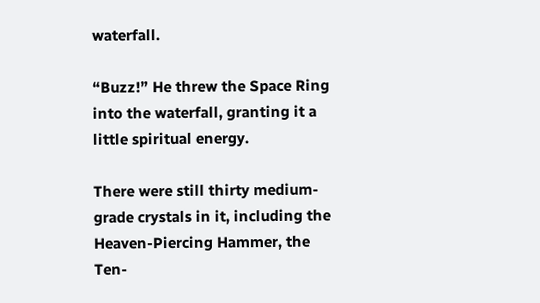waterfall.

“Buzz!” He threw the Space Ring into the waterfall, granting it a little spiritual energy.

There were still thirty medium-grade crystals in it, including the Heaven-Piercing Hammer, the Ten-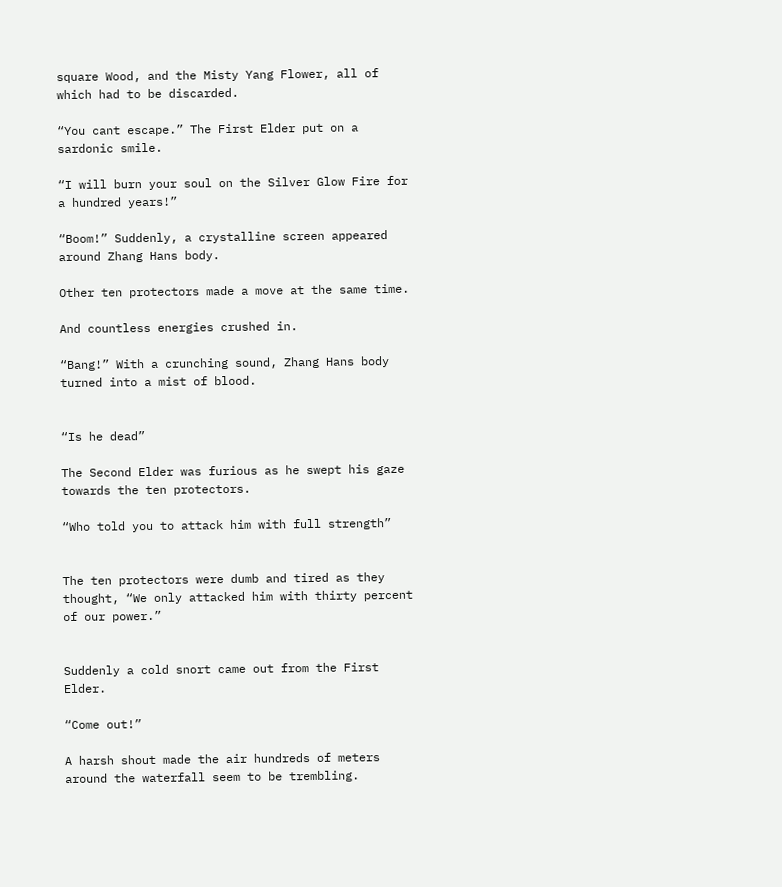square Wood, and the Misty Yang Flower, all of which had to be discarded.

“You cant escape.” The First Elder put on a sardonic smile.

“I will burn your soul on the Silver Glow Fire for a hundred years!”

“Boom!” Suddenly, a crystalline screen appeared around Zhang Hans body.

Other ten protectors made a move at the same time.

And countless energies crushed in.

“Bang!” With a crunching sound, Zhang Hans body turned into a mist of blood.


“Is he dead”

The Second Elder was furious as he swept his gaze towards the ten protectors.

“Who told you to attack him with full strength”


The ten protectors were dumb and tired as they thought, “We only attacked him with thirty percent of our power.”


Suddenly a cold snort came out from the First Elder.

“Come out!”

A harsh shout made the air hundreds of meters around the waterfall seem to be trembling.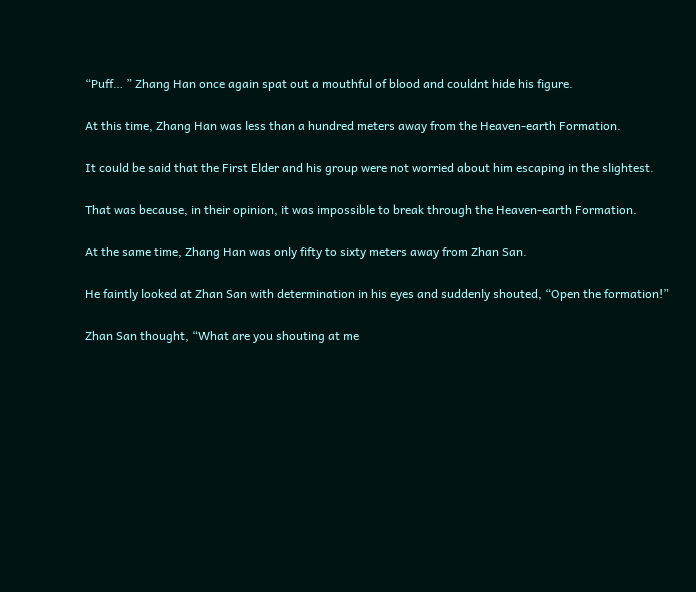“Puff… ” Zhang Han once again spat out a mouthful of blood and couldnt hide his figure.

At this time, Zhang Han was less than a hundred meters away from the Heaven-earth Formation.

It could be said that the First Elder and his group were not worried about him escaping in the slightest.

That was because, in their opinion, it was impossible to break through the Heaven-earth Formation.

At the same time, Zhang Han was only fifty to sixty meters away from Zhan San.

He faintly looked at Zhan San with determination in his eyes and suddenly shouted, “Open the formation!”

Zhan San thought, “What are you shouting at me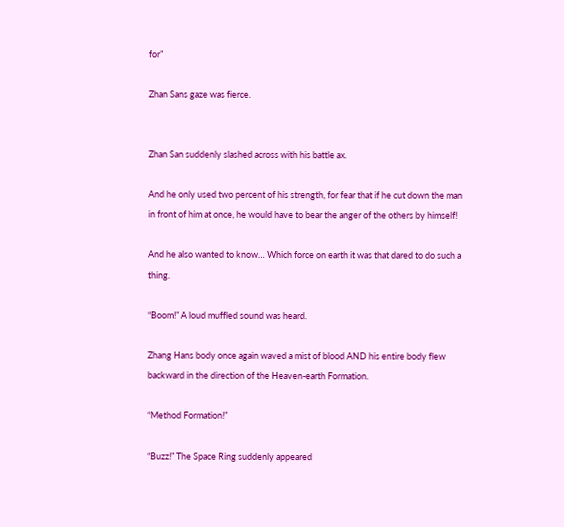for”

Zhan Sans gaze was fierce.


Zhan San suddenly slashed across with his battle ax.

And he only used two percent of his strength, for fear that if he cut down the man in front of him at once, he would have to bear the anger of the others by himself!

And he also wanted to know… Which force on earth it was that dared to do such a thing.

“Boom!” A loud muffled sound was heard.

Zhang Hans body once again waved a mist of blood AND his entire body flew backward in the direction of the Heaven-earth Formation.

“Method Formation!”

“Buzz!” The Space Ring suddenly appeared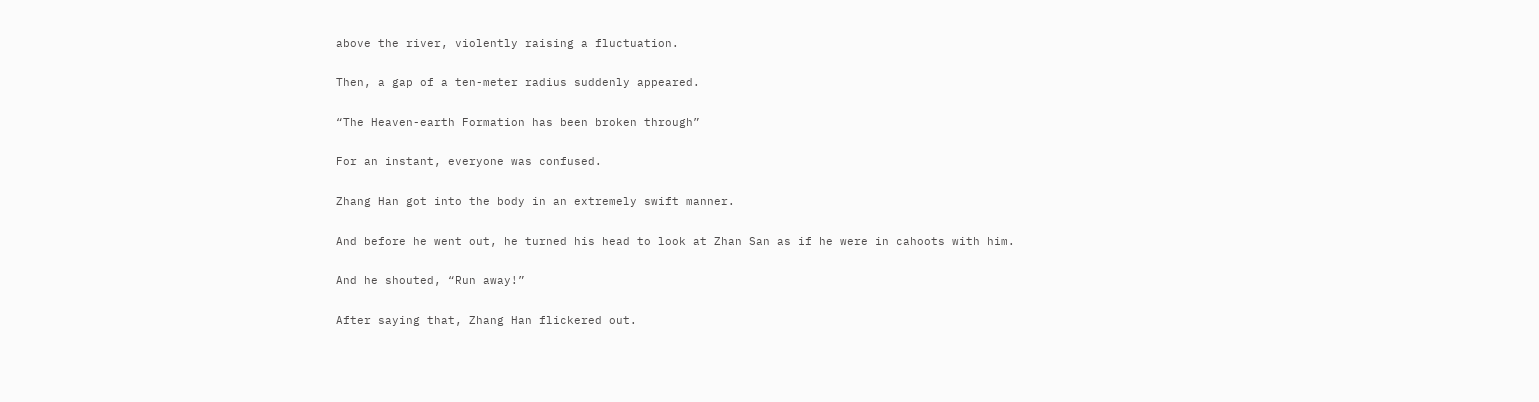above the river, violently raising a fluctuation.

Then, a gap of a ten-meter radius suddenly appeared.

“The Heaven-earth Formation has been broken through”

For an instant, everyone was confused.

Zhang Han got into the body in an extremely swift manner.

And before he went out, he turned his head to look at Zhan San as if he were in cahoots with him.

And he shouted, “Run away!”

After saying that, Zhang Han flickered out.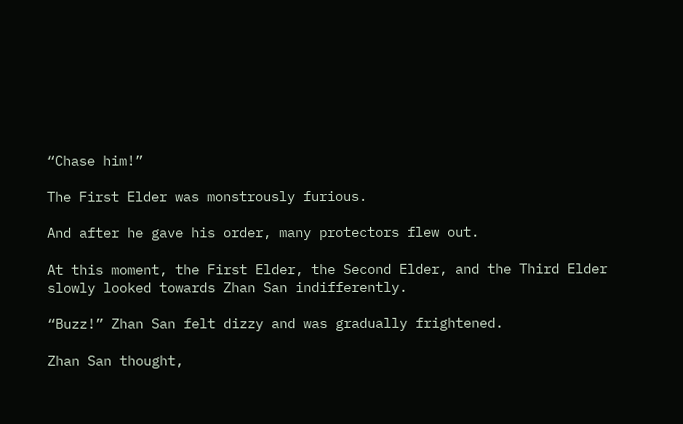“Chase him!”

The First Elder was monstrously furious.

And after he gave his order, many protectors flew out.

At this moment, the First Elder, the Second Elder, and the Third Elder slowly looked towards Zhan San indifferently.

“Buzz!” Zhan San felt dizzy and was gradually frightened.

Zhan San thought,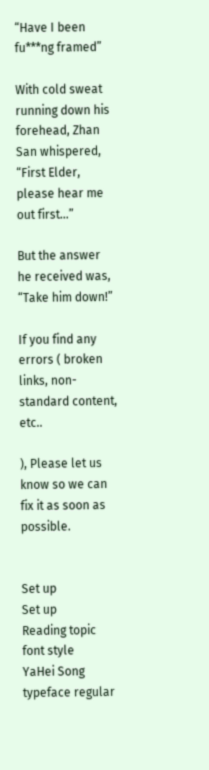“Have I been fu***ng framed”

With cold sweat running down his forehead, Zhan San whispered, “First Elder, please hear me out first…”

But the answer he received was, “Take him down!”

If you find any errors ( broken links, non-standard content, etc..

), Please let us know so we can fix it as soon as possible.


Set up
Set up
Reading topic
font style
YaHei Song typeface regular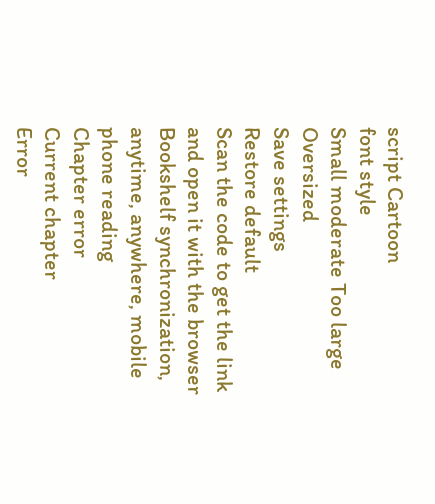script Cartoon
font style
Small moderate Too large Oversized
Save settings
Restore default
Scan the code to get the link and open it with the browser
Bookshelf synchronization, anytime, anywhere, mobile phone reading
Chapter error
Current chapter
Error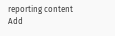reporting content
Add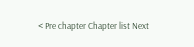< Pre chapter Chapter list Next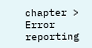chapter > Error reporting